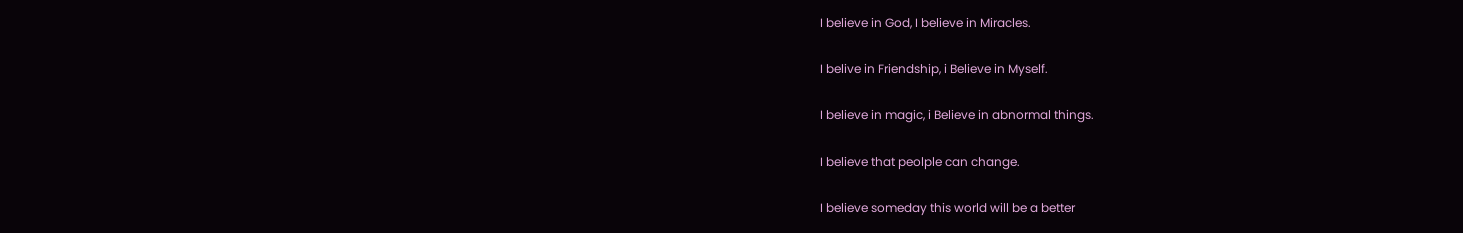I believe in God, I believe in Miracles.

I belive in Friendship, i Believe in Myself.

I believe in magic, i Believe in abnormal things.

I believe that peolple can change.

I believe someday this world will be a better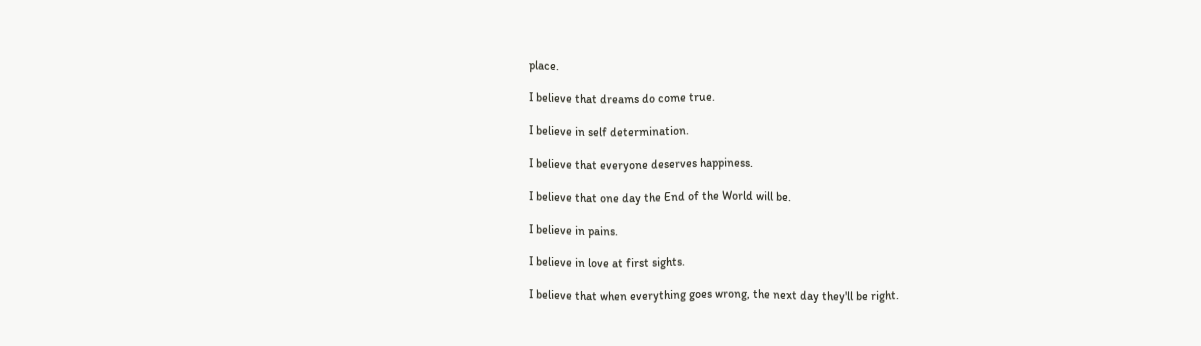place.

I believe that dreams do come true.

I believe in self determination.

I believe that everyone deserves happiness.

I believe that one day the End of the World will be.

I believe in pains.

I believe in love at first sights.

I believe that when everything goes wrong, the next day they'll be right.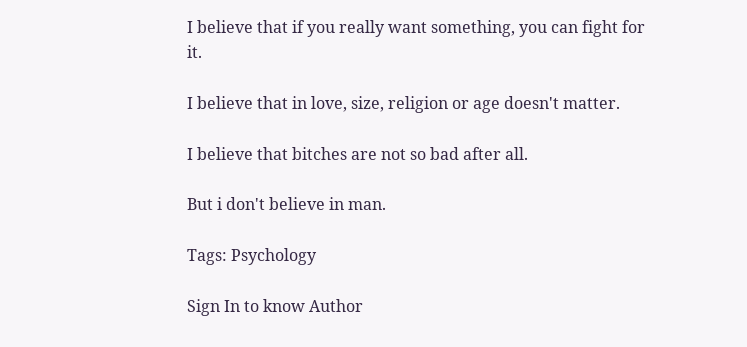I believe that if you really want something, you can fight for it.

I believe that in love, size, religion or age doesn't matter.

I believe that bitches are not so bad after all.

But i don't believe in man.

Tags: Psychology

Sign In to know Author